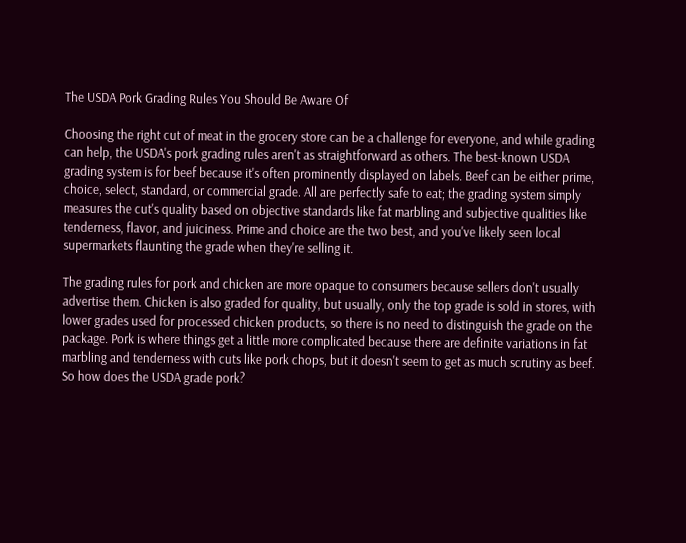The USDA Pork Grading Rules You Should Be Aware Of

Choosing the right cut of meat in the grocery store can be a challenge for everyone, and while grading can help, the USDA's pork grading rules aren't as straightforward as others. The best-known USDA grading system is for beef because it's often prominently displayed on labels. Beef can be either prime, choice, select, standard, or commercial grade. All are perfectly safe to eat; the grading system simply measures the cut's quality based on objective standards like fat marbling and subjective qualities like tenderness, flavor, and juiciness. Prime and choice are the two best, and you've likely seen local supermarkets flaunting the grade when they're selling it.

The grading rules for pork and chicken are more opaque to consumers because sellers don't usually advertise them. Chicken is also graded for quality, but usually, only the top grade is sold in stores, with lower grades used for processed chicken products, so there is no need to distinguish the grade on the package. Pork is where things get a little more complicated because there are definite variations in fat marbling and tenderness with cuts like pork chops, but it doesn't seem to get as much scrutiny as beef. So how does the USDA grade pork?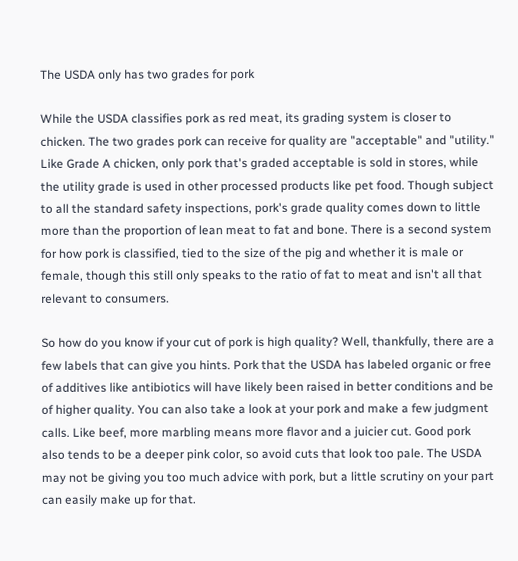The USDA only has two grades for pork

While the USDA classifies pork as red meat, its grading system is closer to chicken. The two grades pork can receive for quality are "acceptable" and "utility." Like Grade A chicken, only pork that's graded acceptable is sold in stores, while the utility grade is used in other processed products like pet food. Though subject to all the standard safety inspections, pork's grade quality comes down to little more than the proportion of lean meat to fat and bone. There is a second system for how pork is classified, tied to the size of the pig and whether it is male or female, though this still only speaks to the ratio of fat to meat and isn't all that relevant to consumers.

So how do you know if your cut of pork is high quality? Well, thankfully, there are a few labels that can give you hints. Pork that the USDA has labeled organic or free of additives like antibiotics will have likely been raised in better conditions and be of higher quality. You can also take a look at your pork and make a few judgment calls. Like beef, more marbling means more flavor and a juicier cut. Good pork also tends to be a deeper pink color, so avoid cuts that look too pale. The USDA may not be giving you too much advice with pork, but a little scrutiny on your part can easily make up for that.